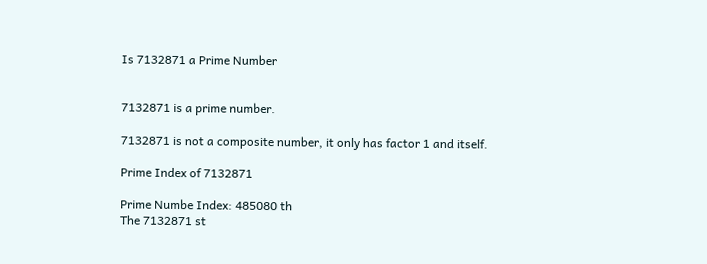Is 7132871 a Prime Number


7132871 is a prime number.

7132871 is not a composite number, it only has factor 1 and itself.

Prime Index of 7132871

Prime Numbe Index: 485080 th
The 7132871 st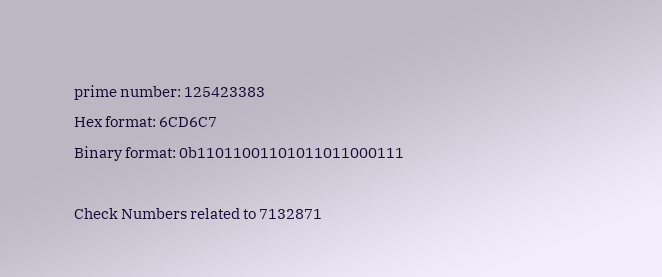prime number: 125423383
Hex format: 6CD6C7
Binary format: 0b11011001101011011000111

Check Numbers related to 7132871